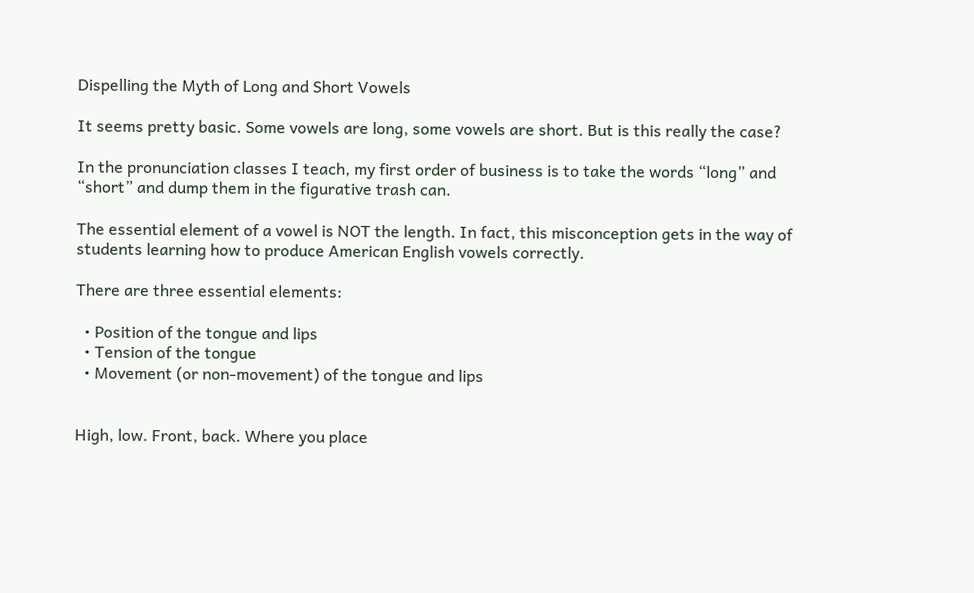Dispelling the Myth of Long and Short Vowels

It seems pretty basic. Some vowels are long, some vowels are short. But is this really the case?

In the pronunciation classes I teach, my first order of business is to take the words “long” and “short” and dump them in the figurative trash can.

The essential element of a vowel is NOT the length. In fact, this misconception gets in the way of students learning how to produce American English vowels correctly.

There are three essential elements:

  • Position of the tongue and lips
  • Tension of the tongue
  • Movement (or non-movement) of the tongue and lips


High, low. Front, back. Where you place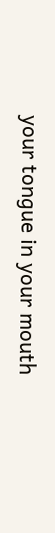your tongue in your mouth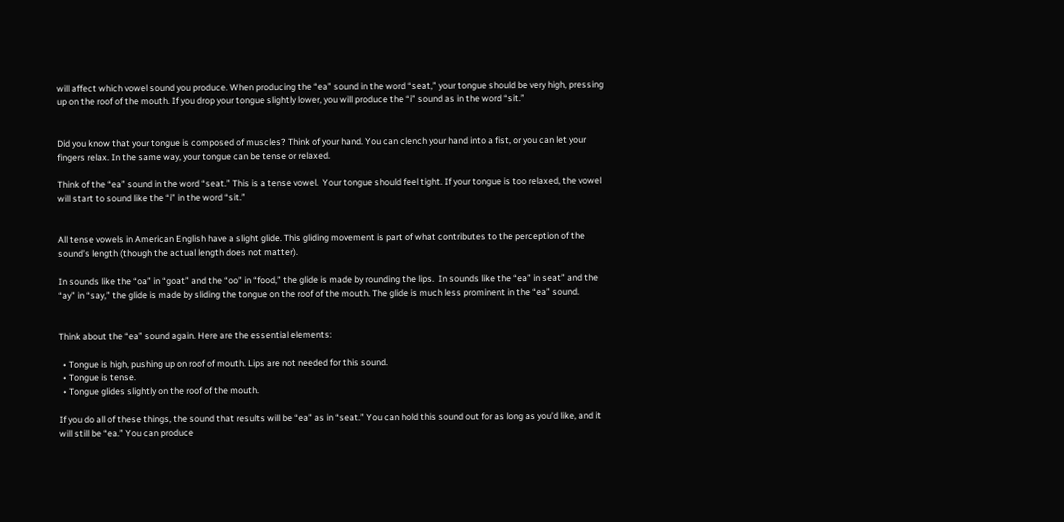will affect which vowel sound you produce. When producing the “ea” sound in the word “seat,” your tongue should be very high, pressing up on the roof of the mouth. If you drop your tongue slightly lower, you will produce the “i” sound as in the word “sit.”


Did you know that your tongue is composed of muscles? Think of your hand. You can clench your hand into a fist, or you can let your fingers relax. In the same way, your tongue can be tense or relaxed.

Think of the “ea” sound in the word “seat.” This is a tense vowel.  Your tongue should feel tight. If your tongue is too relaxed, the vowel will start to sound like the “i” in the word “sit.”


All tense vowels in American English have a slight glide. This gliding movement is part of what contributes to the perception of the sound’s length (though the actual length does not matter).

In sounds like the “oa” in “goat” and the “oo” in “food,” the glide is made by rounding the lips.  In sounds like the “ea” in seat” and the “ay” in “say,” the glide is made by sliding the tongue on the roof of the mouth. The glide is much less prominent in the “ea” sound.


Think about the “ea” sound again. Here are the essential elements:

  • Tongue is high, pushing up on roof of mouth. Lips are not needed for this sound.
  • Tongue is tense.
  • Tongue glides slightly on the roof of the mouth.

If you do all of these things, the sound that results will be “ea” as in “seat.” You can hold this sound out for as long as you’d like, and it will still be “ea.” You can produce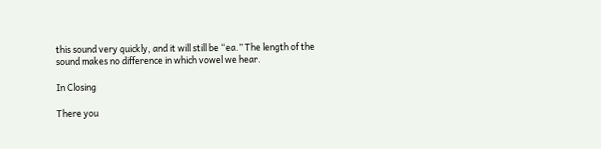this sound very quickly, and it will still be “ea.” The length of the sound makes no difference in which vowel we hear.

In Closing

There you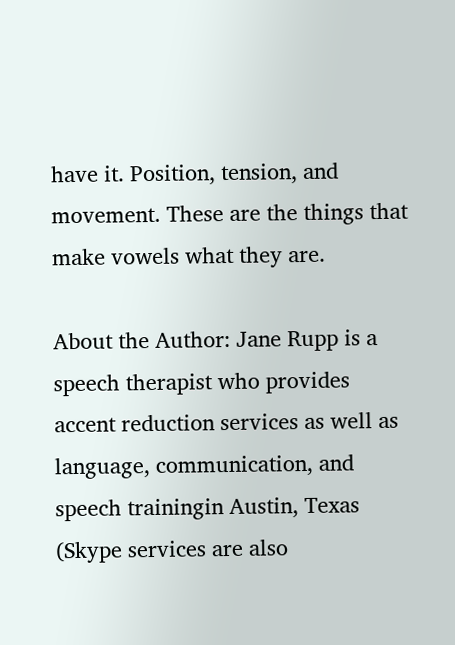have it. Position, tension, and movement. These are the things that make vowels what they are.

About the Author: Jane Rupp is a speech therapist who provides accent reduction services as well as language, communication, and speech trainingin Austin, Texas (Skype services are also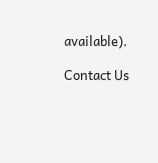available).

Contact Us